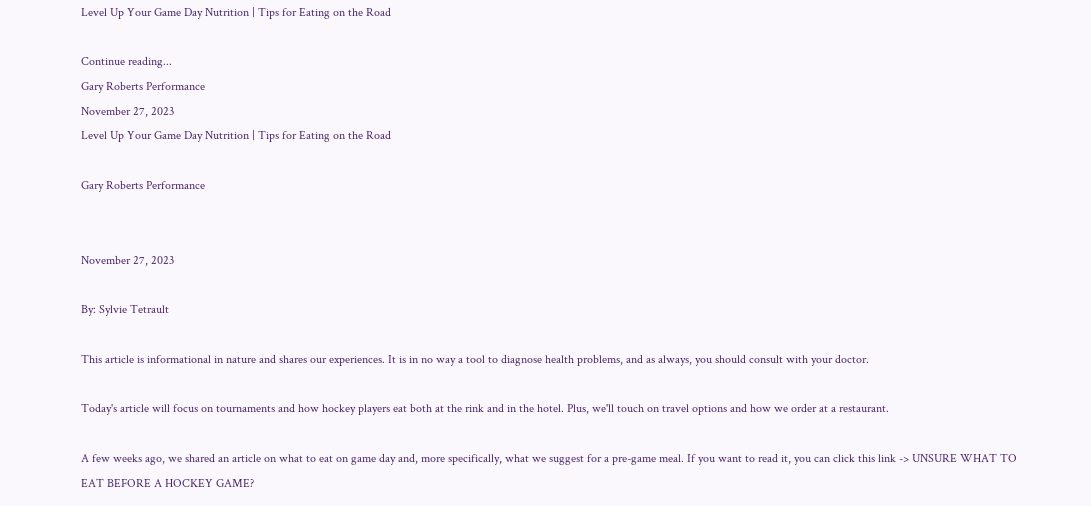Level Up Your Game Day Nutrition | Tips for Eating on the Road

Continue reading...
Gary Roberts Performance
November 27, 2023
Level Up Your Game Day Nutrition | Tips for Eating on the Road

Gary Roberts Performance


November 27, 2023

By: Sylvie Tetrault

This article is informational in nature and shares our experiences. It is in no way a tool to diagnose health problems, and as always, you should consult with your doctor.

Today's article will focus on tournaments and how hockey players eat both at the rink and in the hotel. Plus, we'll touch on travel options and how we order at a restaurant.

A few weeks ago, we shared an article on what to eat on game day and, more specifically, what we suggest for a pre-game meal. If you want to read it, you can click this link -> UNSURE WHAT TO EAT BEFORE A HOCKEY GAME?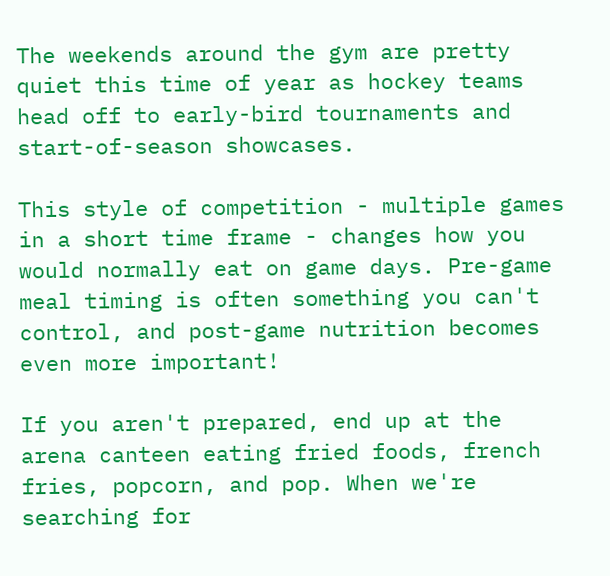The weekends around the gym are pretty quiet this time of year as hockey teams head off to early-bird tournaments and start-of-season showcases.

This style of competition - multiple games in a short time frame - changes how you would normally eat on game days. Pre-game meal timing is often something you can't control, and post-game nutrition becomes even more important!

If you aren't prepared, end up at the arena canteen eating fried foods, french fries, popcorn, and pop. When we're searching for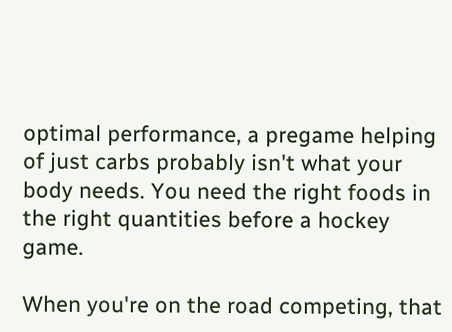optimal performance, a pregame helping of just carbs probably isn't what your body needs. You need the right foods in the right quantities before a hockey game.

When you're on the road competing, that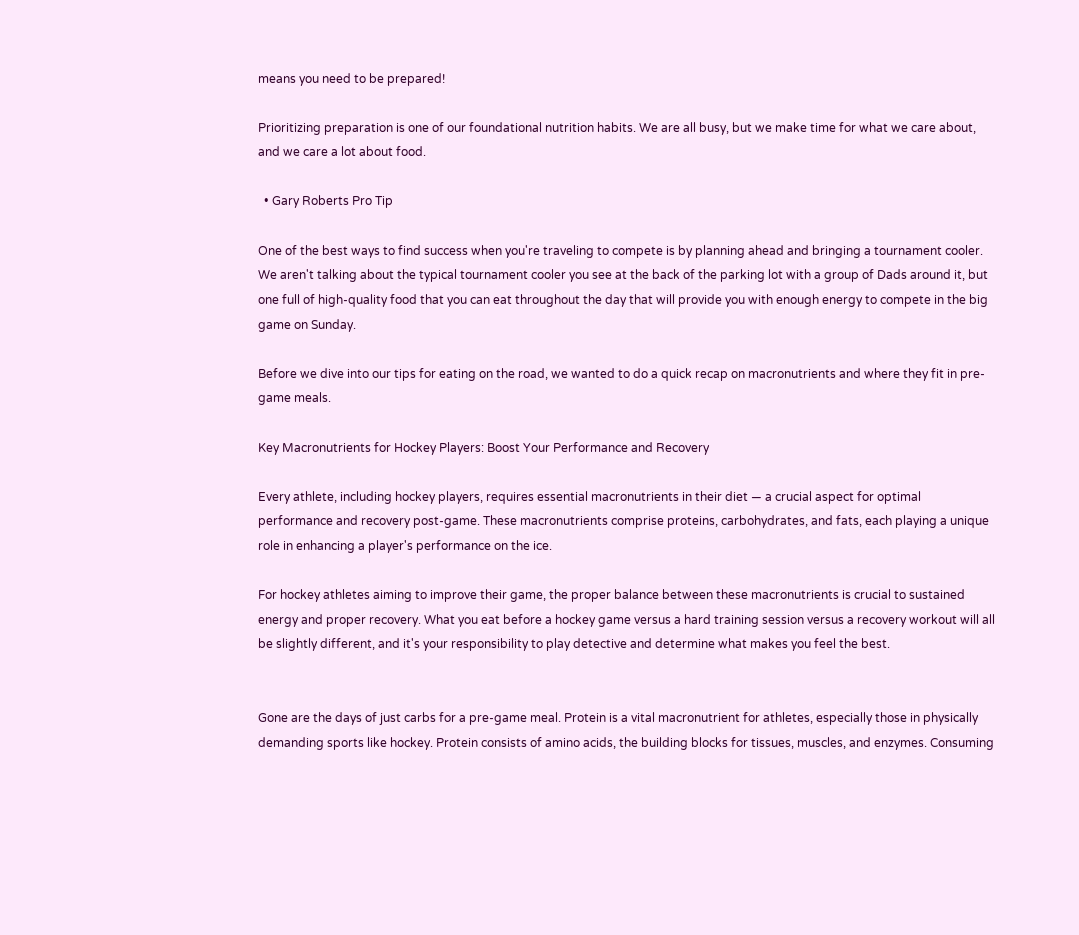means you need to be prepared!

Prioritizing preparation is one of our foundational nutrition habits. We are all busy, but we make time for what we care about, and we care a lot about food.

  • Gary Roberts Pro Tip

One of the best ways to find success when you're traveling to compete is by planning ahead and bringing a tournament cooler. We aren't talking about the typical tournament cooler you see at the back of the parking lot with a group of Dads around it, but one full of high-quality food that you can eat throughout the day that will provide you with enough energy to compete in the big game on Sunday.

Before we dive into our tips for eating on the road, we wanted to do a quick recap on macronutrients and where they fit in pre-game meals.

Key Macronutrients for Hockey Players: Boost Your Performance and Recovery

Every athlete, including hockey players, requires essential macronutrients in their diet — a crucial aspect for optimal performance and recovery post-game. These macronutrients comprise proteins, carbohydrates, and fats, each playing a unique role in enhancing a player's performance on the ice.

For hockey athletes aiming to improve their game, the proper balance between these macronutrients is crucial to sustained energy and proper recovery. What you eat before a hockey game versus a hard training session versus a recovery workout will all be slightly different, and it's your responsibility to play detective and determine what makes you feel the best.


Gone are the days of just carbs for a pre-game meal. Protein is a vital macronutrient for athletes, especially those in physically demanding sports like hockey. Protein consists of amino acids, the building blocks for tissues, muscles, and enzymes. Consuming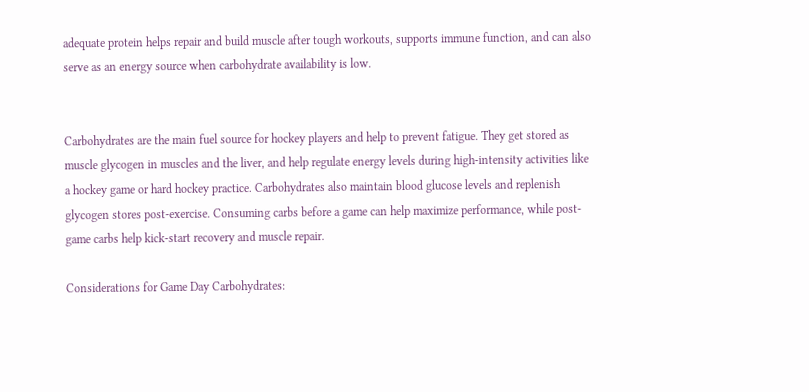adequate protein helps repair and build muscle after tough workouts, supports immune function, and can also serve as an energy source when carbohydrate availability is low.


Carbohydrates are the main fuel source for hockey players and help to prevent fatigue. They get stored as muscle glycogen in muscles and the liver, and help regulate energy levels during high-intensity activities like a hockey game or hard hockey practice. Carbohydrates also maintain blood glucose levels and replenish glycogen stores post-exercise. Consuming carbs before a game can help maximize performance, while post-game carbs help kick-start recovery and muscle repair.

Considerations for Game Day Carbohydrates: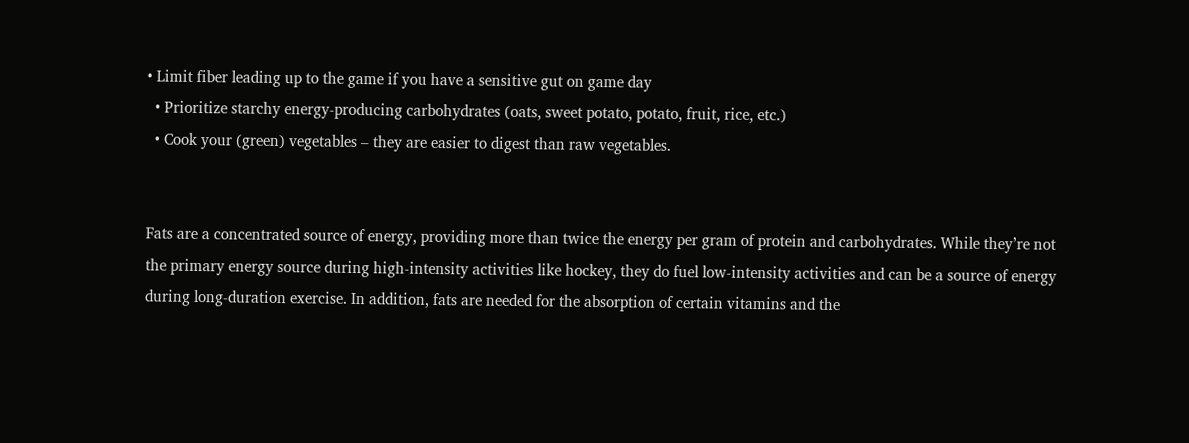• Limit fiber leading up to the game if you have a sensitive gut on game day
  • Prioritize starchy energy-producing carbohydrates (oats, sweet potato, potato, fruit, rice, etc.)
  • Cook your (green) vegetables – they are easier to digest than raw vegetables.


Fats are a concentrated source of energy, providing more than twice the energy per gram of protein and carbohydrates. While they’re not the primary energy source during high-intensity activities like hockey, they do fuel low-intensity activities and can be a source of energy during long-duration exercise. In addition, fats are needed for the absorption of certain vitamins and the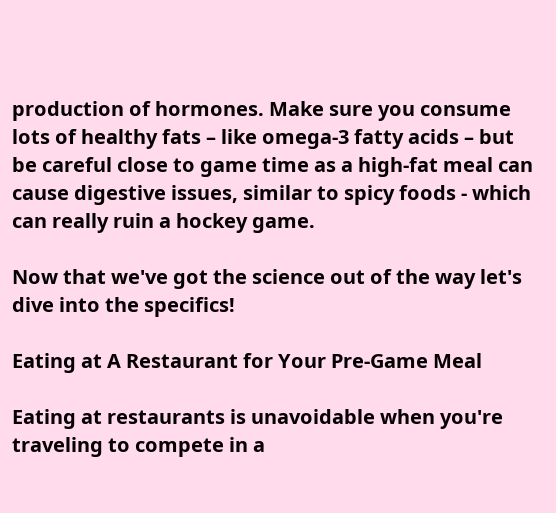production of hormones. Make sure you consume lots of healthy fats – like omega-3 fatty acids – but be careful close to game time as a high-fat meal can cause digestive issues, similar to spicy foods - which can really ruin a hockey game.

Now that we've got the science out of the way let's dive into the specifics!

Eating at A Restaurant for Your Pre-Game Meal

Eating at restaurants is unavoidable when you're traveling to compete in a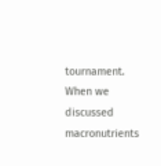tournament. When we discussed macronutrients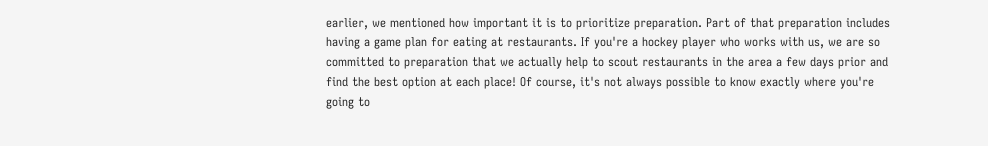earlier, we mentioned how important it is to prioritize preparation. Part of that preparation includes having a game plan for eating at restaurants. If you're a hockey player who works with us, we are so committed to preparation that we actually help to scout restaurants in the area a few days prior and find the best option at each place! Of course, it's not always possible to know exactly where you're going to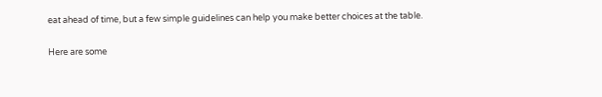eat ahead of time, but a few simple guidelines can help you make better choices at the table.

Here are some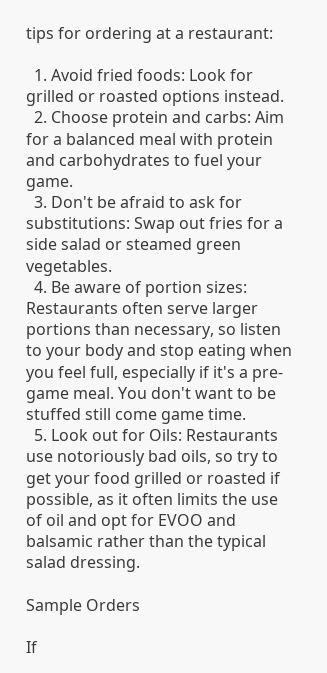tips for ordering at a restaurant:

  1. Avoid fried foods: Look for grilled or roasted options instead.
  2. Choose protein and carbs: Aim for a balanced meal with protein and carbohydrates to fuel your game.
  3. Don't be afraid to ask for substitutions: Swap out fries for a side salad or steamed green vegetables.
  4. Be aware of portion sizes: Restaurants often serve larger portions than necessary, so listen to your body and stop eating when you feel full, especially if it's a pre-game meal. You don't want to be stuffed still come game time.
  5. Look out for Oils: Restaurants use notoriously bad oils, so try to get your food grilled or roasted if possible, as it often limits the use of oil and opt for EVOO and balsamic rather than the typical salad dressing.

Sample Orders

If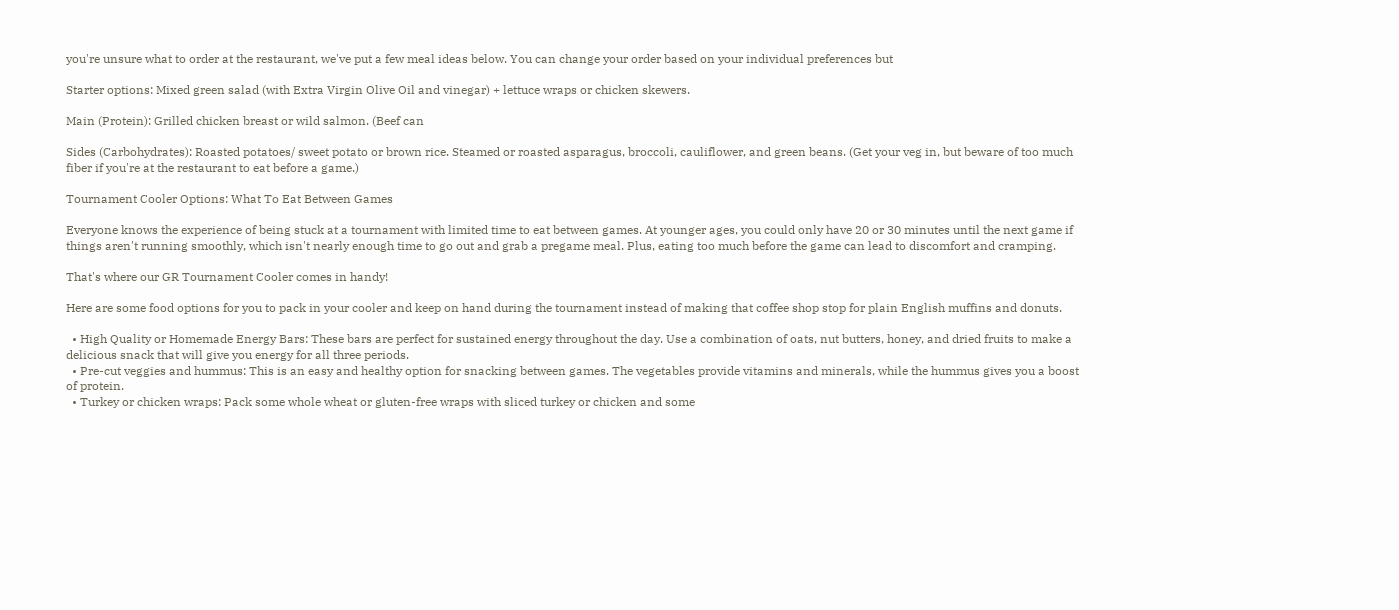you're unsure what to order at the restaurant, we've put a few meal ideas below. You can change your order based on your individual preferences but

Starter options: Mixed green salad (with Extra Virgin Olive Oil and vinegar) + lettuce wraps or chicken skewers.

Main (Protein): Grilled chicken breast or wild salmon. (Beef can

Sides (Carbohydrates): Roasted potatoes/ sweet potato or brown rice. Steamed or roasted asparagus, broccoli, cauliflower, and green beans. (Get your veg in, but beware of too much fiber if you're at the restaurant to eat before a game.)

Tournament Cooler Options: What To Eat Between Games

Everyone knows the experience of being stuck at a tournament with limited time to eat between games. At younger ages, you could only have 20 or 30 minutes until the next game if things aren't running smoothly, which isn't nearly enough time to go out and grab a pregame meal. Plus, eating too much before the game can lead to discomfort and cramping.

That's where our GR Tournament Cooler comes in handy!

Here are some food options for you to pack in your cooler and keep on hand during the tournament instead of making that coffee shop stop for plain English muffins and donuts.

  • High Quality or Homemade Energy Bars: These bars are perfect for sustained energy throughout the day. Use a combination of oats, nut butters, honey, and dried fruits to make a delicious snack that will give you energy for all three periods.
  • Pre-cut veggies and hummus: This is an easy and healthy option for snacking between games. The vegetables provide vitamins and minerals, while the hummus gives you a boost of protein.
  • Turkey or chicken wraps: Pack some whole wheat or gluten-free wraps with sliced turkey or chicken and some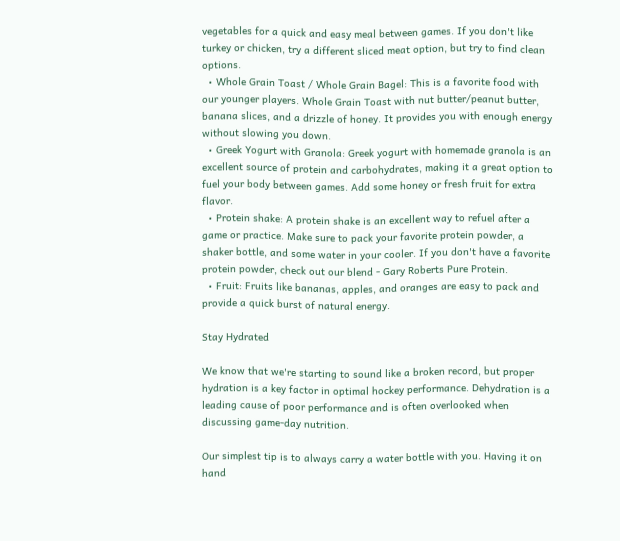vegetables for a quick and easy meal between games. If you don't like turkey or chicken, try a different sliced meat option, but try to find clean options.
  • Whole Grain Toast / Whole Grain Bagel: This is a favorite food with our younger players. Whole Grain Toast with nut butter/peanut butter, banana slices, and a drizzle of honey. It provides you with enough energy without slowing you down.
  • Greek Yogurt with Granola: Greek yogurt with homemade granola is an excellent source of protein and carbohydrates, making it a great option to fuel your body between games. Add some honey or fresh fruit for extra flavor.
  • Protein shake: A protein shake is an excellent way to refuel after a game or practice. Make sure to pack your favorite protein powder, a shaker bottle, and some water in your cooler. If you don't have a favorite protein powder, check out our blend - Gary Roberts Pure Protein.
  • Fruit: Fruits like bananas, apples, and oranges are easy to pack and provide a quick burst of natural energy.

Stay Hydrated

We know that we're starting to sound like a broken record, but proper hydration is a key factor in optimal hockey performance. Dehydration is a leading cause of poor performance and is often overlooked when discussing game-day nutrition.

Our simplest tip is to always carry a water bottle with you. Having it on hand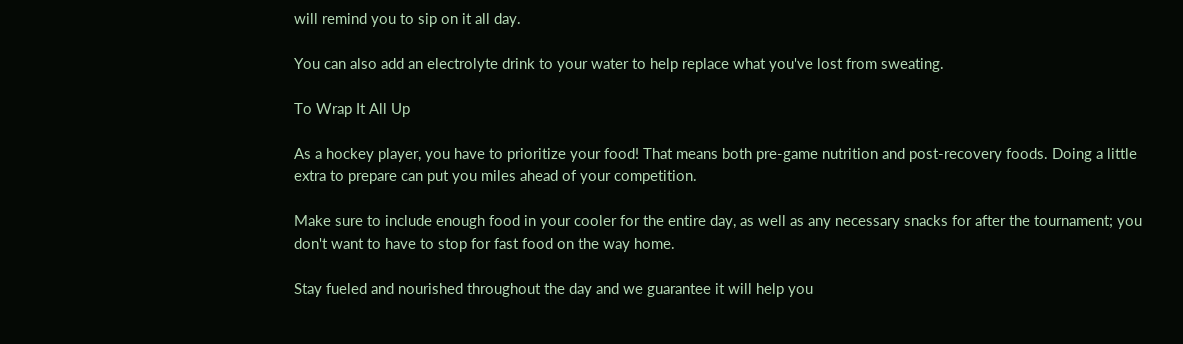will remind you to sip on it all day.

You can also add an electrolyte drink to your water to help replace what you've lost from sweating.

To Wrap It All Up

As a hockey player, you have to prioritize your food! That means both pre-game nutrition and post-recovery foods. Doing a little extra to prepare can put you miles ahead of your competition.

Make sure to include enough food in your cooler for the entire day, as well as any necessary snacks for after the tournament; you don't want to have to stop for fast food on the way home.

Stay fueled and nourished throughout the day and we guarantee it will help you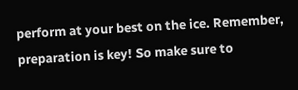perform at your best on the ice. Remember, preparation is key! So make sure to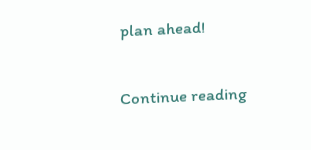plan ahead!

Continue reading